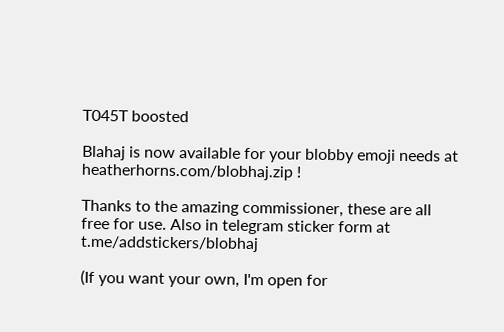T045T boosted

Blahaj is now available for your blobby emoji needs at heatherhorns.com/blobhaj.zip !

Thanks to the amazing commissioner, these are all free for use. Also in telegram sticker form at t.me/addstickers/blobhaj

(If you want your own, I'm open for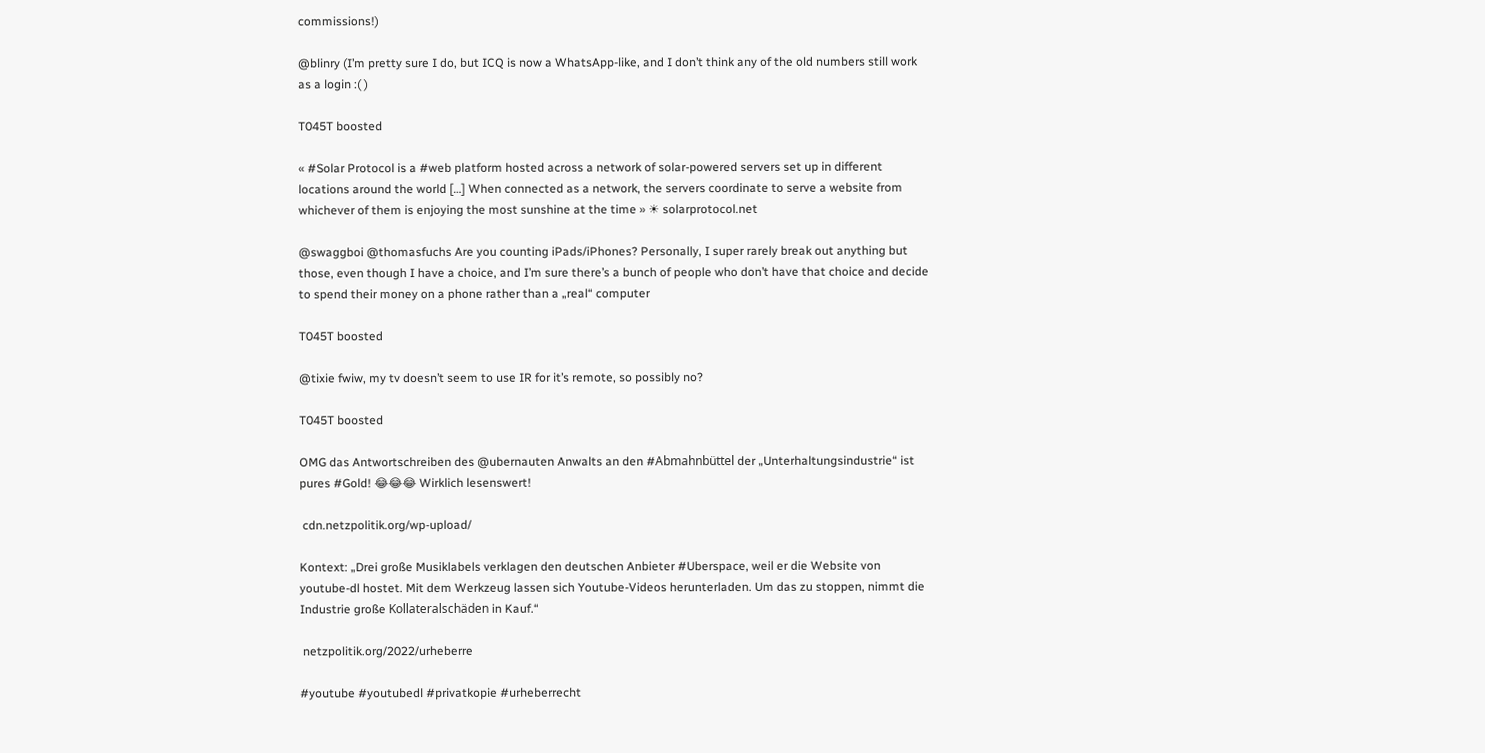commissions!)

@blinry (I’m pretty sure I do, but ICQ is now a WhatsApp-like, and I don’t think any of the old numbers still work as a login :( )

T045T boosted

« #Solar Protocol is a #web platform hosted across a network of solar-powered servers set up in different locations around the world […] When connected as a network, the servers coordinate to serve a website from whichever of them is enjoying the most sunshine at the time » ☀ solarprotocol.net

@swaggboi @thomasfuchs Are you counting iPads/iPhones? Personally, I super rarely break out anything but those, even though I have a choice, and I’m sure there’s a bunch of people who don’t have that choice and decide to spend their money on a phone rather than a „real“ computer

T045T boosted

@tixie fwiw, my tv doesn’t seem to use IR for it’s remote, so possibly no?

T045T boosted

OMG das Antwortschreiben des @ubernauten Anwalts an den #Abmahnbüttel der „Unterhaltungsindustrie“ ist pures #Gold! 😂😂😂 Wirklich lesenswert!

 cdn.netzpolitik.org/wp-upload/

Kontext: „Drei große Musiklabels verklagen den deutschen Anbieter #Uberspace, weil er die Website von youtube-dl hostet. Mit dem Werkzeug lassen sich Youtube-Videos herunterladen. Um das zu stoppen, nimmt die Industrie große Kollateralschäden in Kauf.“

 netzpolitik.org/2022/urheberre

#youtube #youtubedl #privatkopie #urheberrecht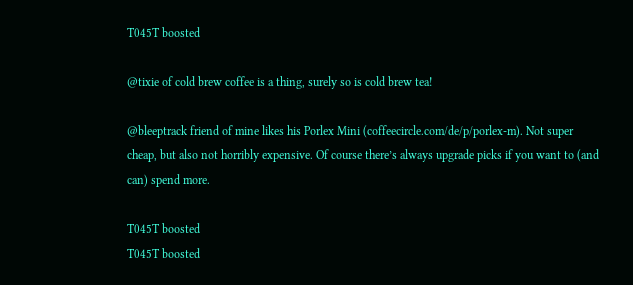T045T boosted

@tixie of cold brew coffee is a thing, surely so is cold brew tea!

@bleeptrack friend of mine likes his Porlex Mini (coffeecircle.com/de/p/porlex-m). Not super cheap, but also not horribly expensive. Of course there’s always upgrade picks if you want to (and can) spend more.

T045T boosted
T045T boosted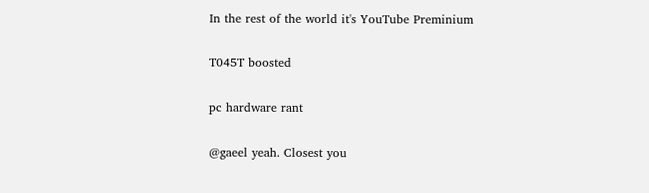In the rest of the world it's YouTube Preminium

T045T boosted

pc hardware rant

@gaeel yeah. Closest you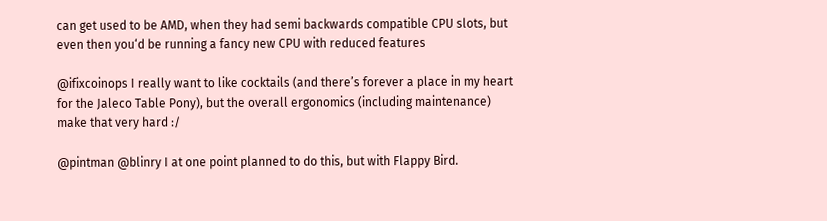can get used to be AMD, when they had semi backwards compatible CPU slots, but even then you‘d be running a fancy new CPU with reduced features

@ifixcoinops I really want to like cocktails (and there’s forever a place in my heart for the Jaleco Table Pony), but the overall ergonomics (including maintenance) make that very hard :/

@pintman @blinry I at one point planned to do this, but with Flappy Bird.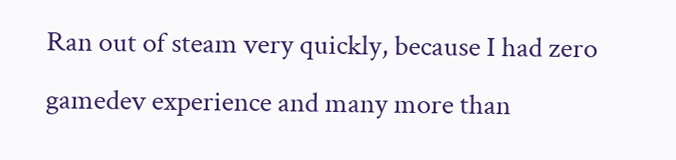Ran out of steam very quickly, because I had zero gamedev experience and many more than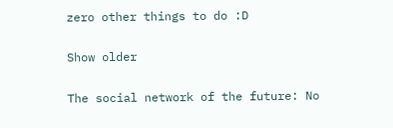zero other things to do :D

Show older

The social network of the future: No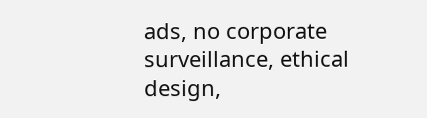ads, no corporate surveillance, ethical design,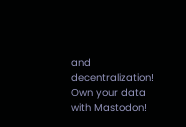and decentralization! Own your data with Mastodon!